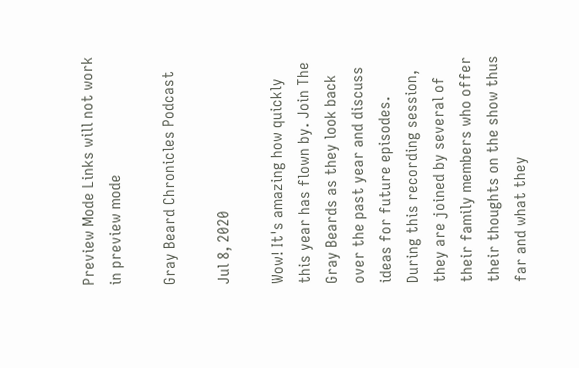Preview Mode Links will not work in preview mode

Gray Beard Chronicles Podcast

Jul 8, 2020

Wow! It's amazing how quickly this year has flown by. Join The Gray Beards as they look back over the past year and discuss ideas for future episodes. During this recording session, they are joined by several of their family members who offer their thoughts on the show thus far and what they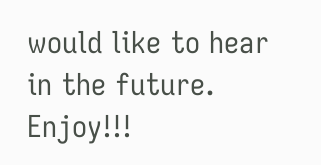would like to hear in the future. Enjoy!!!